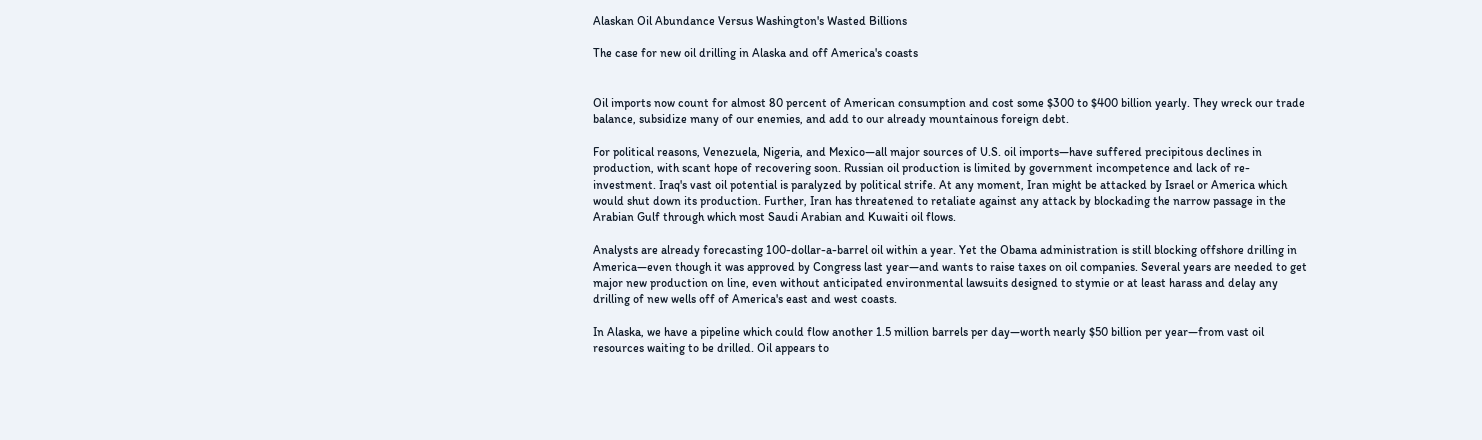Alaskan Oil Abundance Versus Washington's Wasted Billions

The case for new oil drilling in Alaska and off America's coasts


Oil imports now count for almost 80 percent of American consumption and cost some $300 to $400 billion yearly. They wreck our trade balance, subsidize many of our enemies, and add to our already mountainous foreign debt.

For political reasons, Venezuela, Nigeria, and Mexico—all major sources of U.S. oil imports—have suffered precipitous declines in production, with scant hope of recovering soon. Russian oil production is limited by government incompetence and lack of re-investment. Iraq's vast oil potential is paralyzed by political strife. At any moment, Iran might be attacked by Israel or America which would shut down its production. Further, Iran has threatened to retaliate against any attack by blockading the narrow passage in the Arabian Gulf through which most Saudi Arabian and Kuwaiti oil flows.

Analysts are already forecasting 100-dollar-a-barrel oil within a year. Yet the Obama administration is still blocking offshore drilling in America—even though it was approved by Congress last year—and wants to raise taxes on oil companies. Several years are needed to get major new production on line, even without anticipated environmental lawsuits designed to stymie or at least harass and delay any drilling of new wells off of America's east and west coasts.

In Alaska, we have a pipeline which could flow another 1.5 million barrels per day—worth nearly $50 billion per year—from vast oil resources waiting to be drilled. Oil appears to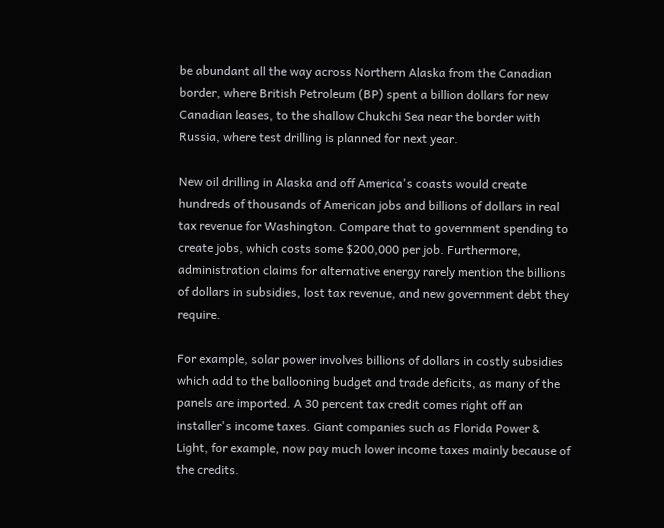be abundant all the way across Northern Alaska from the Canadian border, where British Petroleum (BP) spent a billion dollars for new Canadian leases, to the shallow Chukchi Sea near the border with Russia, where test drilling is planned for next year.

New oil drilling in Alaska and off America's coasts would create hundreds of thousands of American jobs and billions of dollars in real tax revenue for Washington. Compare that to government spending to create jobs, which costs some $200,000 per job. Furthermore, administration claims for alternative energy rarely mention the billions of dollars in subsidies, lost tax revenue, and new government debt they require.

For example, solar power involves billions of dollars in costly subsidies which add to the ballooning budget and trade deficits, as many of the panels are imported. A 30 percent tax credit comes right off an installer's income taxes. Giant companies such as Florida Power & Light, for example, now pay much lower income taxes mainly because of the credits.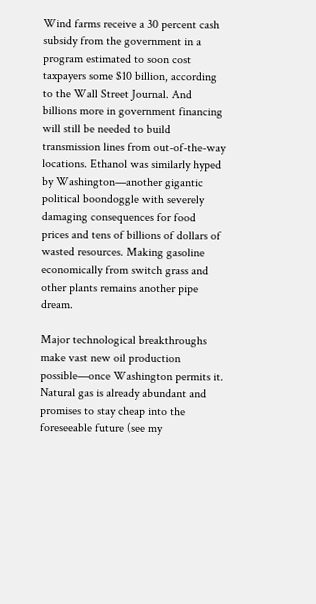Wind farms receive a 30 percent cash subsidy from the government in a program estimated to soon cost taxpayers some $10 billion, according to the Wall Street Journal. And billions more in government financing will still be needed to build transmission lines from out-of-the-way locations. Ethanol was similarly hyped by Washington—another gigantic political boondoggle with severely damaging consequences for food prices and tens of billions of dollars of wasted resources. Making gasoline economically from switch grass and other plants remains another pipe dream.

Major technological breakthroughs make vast new oil production possible—once Washington permits it. Natural gas is already abundant and promises to stay cheap into the foreseeable future (see my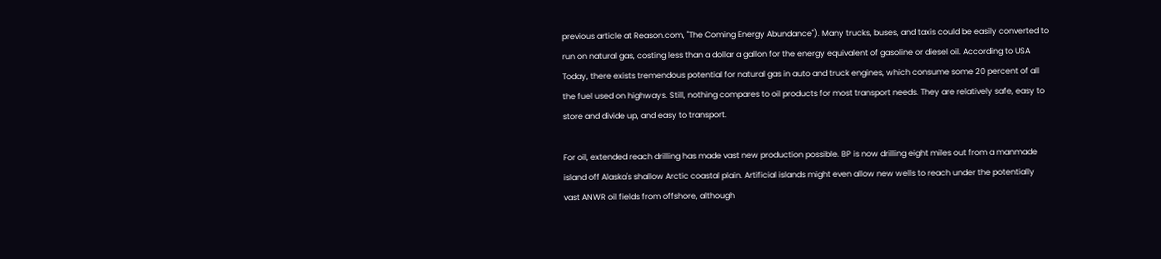previous article at Reason.com, "The Coming Energy Abundance"). Many trucks, buses, and taxis could be easily converted to run on natural gas, costing less than a dollar a gallon for the energy equivalent of gasoline or diesel oil. According to USA Today, there exists tremendous potential for natural gas in auto and truck engines, which consume some 20 percent of all the fuel used on highways. Still, nothing compares to oil products for most transport needs. They are relatively safe, easy to store and divide up, and easy to transport.

For oil, extended reach drilling has made vast new production possible. BP is now drilling eight miles out from a manmade island off Alaska's shallow Arctic coastal plain. Artificial islands might even allow new wells to reach under the potentially vast ANWR oil fields from offshore, although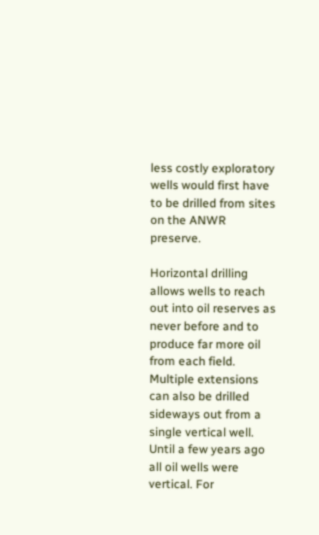less costly exploratory wells would first have to be drilled from sites on the ANWR preserve.

Horizontal drilling allows wells to reach out into oil reserves as never before and to produce far more oil from each field. Multiple extensions can also be drilled sideways out from a single vertical well. Until a few years ago all oil wells were vertical. For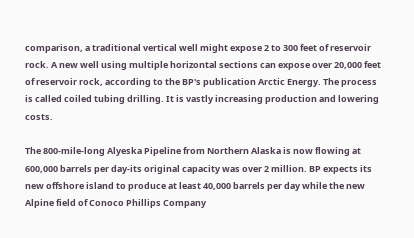comparison, a traditional vertical well might expose 2 to 300 feet of reservoir rock. A new well using multiple horizontal sections can expose over 20,000 feet of reservoir rock, according to the BP's publication Arctic Energy. The process is called coiled tubing drilling. It is vastly increasing production and lowering costs.

The 800-mile-long Alyeska Pipeline from Northern Alaska is now flowing at 600,000 barrels per day-its original capacity was over 2 million. BP expects its new offshore island to produce at least 40,000 barrels per day while the new Alpine field of Conoco Phillips Company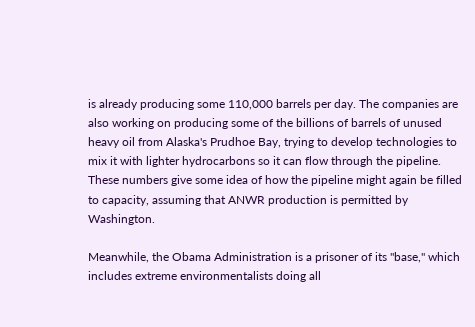is already producing some 110,000 barrels per day. The companies are also working on producing some of the billions of barrels of unused heavy oil from Alaska's Prudhoe Bay, trying to develop technologies to mix it with lighter hydrocarbons so it can flow through the pipeline. These numbers give some idea of how the pipeline might again be filled to capacity, assuming that ANWR production is permitted by Washington.

Meanwhile, the Obama Administration is a prisoner of its "base," which includes extreme environmentalists doing all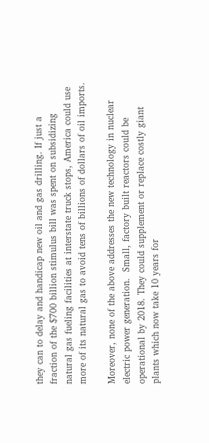they can to delay and handicap new oil and gas drilling. If just a fraction of the $700 billion stimulus bill was spent on subsidizing natural gas fueling facilities at interstate truck stops, America could use more of its natural gas to avoid tens of billions of dollars of oil imports.

Moreover, none of the above addresses the new technology in nuclear electric power generation.  Small, factory built reactors could be operational by 2018. They could supplement or replace costly giant plants which now take 10 years for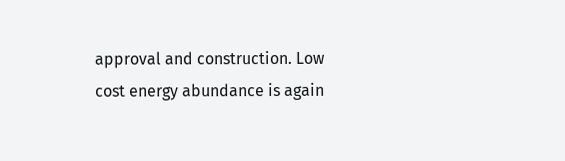approval and construction. Low cost energy abundance is again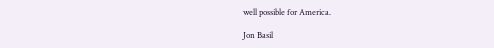well possible for America.

Jon Basil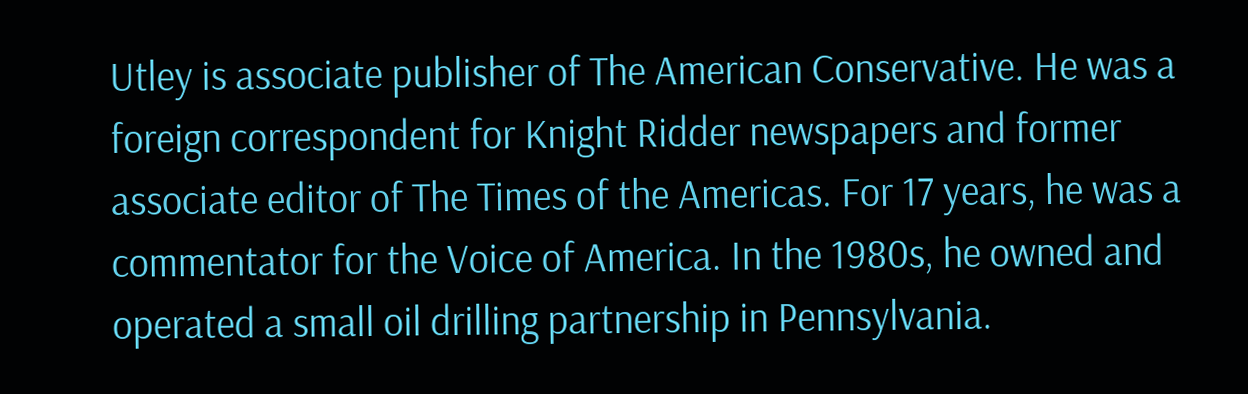Utley is associate publisher of The American Conservative. He was a foreign correspondent for Knight Ridder newspapers and former associate editor of The Times of the Americas. For 17 years, he was a commentator for the Voice of America. In the 1980s, he owned and operated a small oil drilling partnership in Pennsylvania.